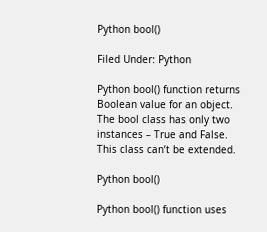Python bool()

Filed Under: Python

Python bool() function returns Boolean value for an object. The bool class has only two instances – True and False. This class can’t be extended.

Python bool()

Python bool() function uses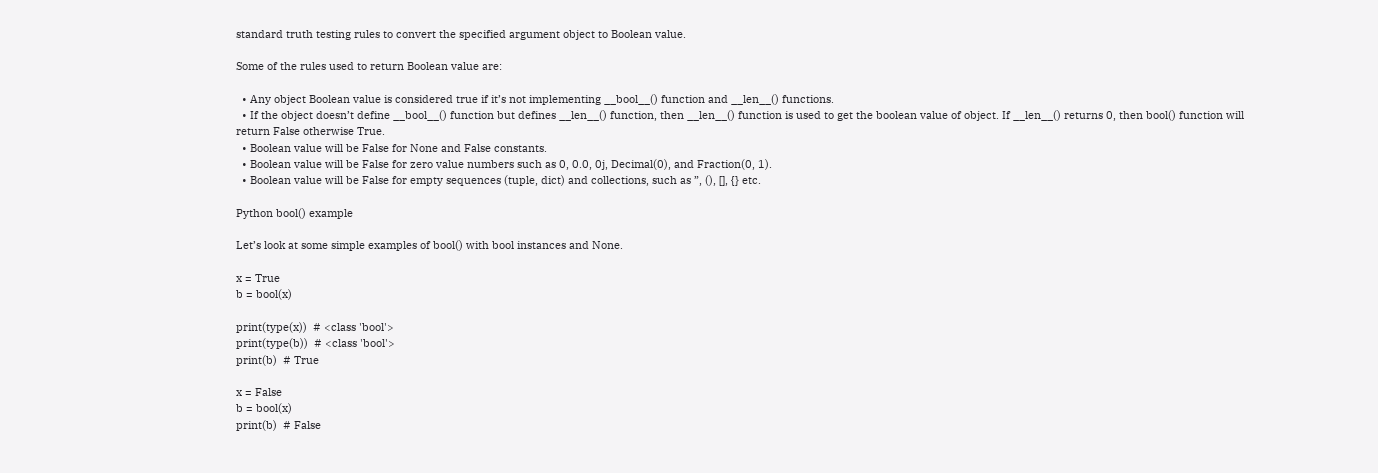standard truth testing rules to convert the specified argument object to Boolean value.

Some of the rules used to return Boolean value are:

  • Any object Boolean value is considered true if it’s not implementing __bool__() function and __len__() functions.
  • If the object doesn’t define __bool__() function but defines __len__() function, then __len__() function is used to get the boolean value of object. If __len__() returns 0, then bool() function will return False otherwise True.
  • Boolean value will be False for None and False constants.
  • Boolean value will be False for zero value numbers such as 0, 0.0, 0j, Decimal(0), and Fraction(0, 1).
  • Boolean value will be False for empty sequences (tuple, dict) and collections, such as ”, (), [], {} etc.

Python bool() example

Let’s look at some simple examples of bool() with bool instances and None.

x = True
b = bool(x)

print(type(x))  # <class 'bool'>
print(type(b))  # <class 'bool'>
print(b)  # True

x = False
b = bool(x)
print(b)  # False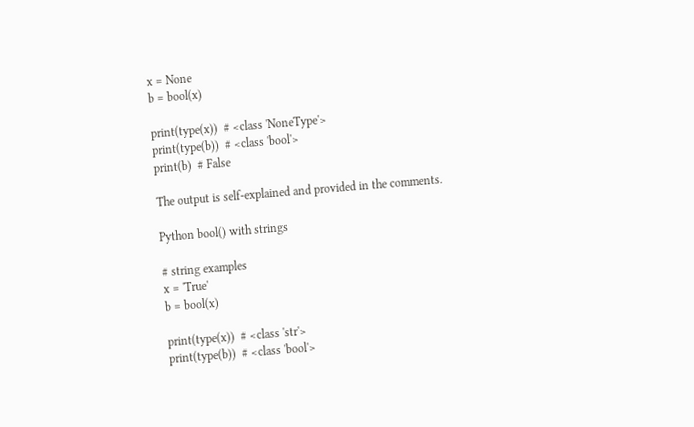x = None
b = bool(x)

print(type(x))  # <class 'NoneType'>
print(type(b))  # <class 'bool'>
print(b)  # False

The output is self-explained and provided in the comments.

Python bool() with strings

# string examples
x = 'True'
b = bool(x)

print(type(x))  # <class 'str'>
print(type(b))  # <class 'bool'>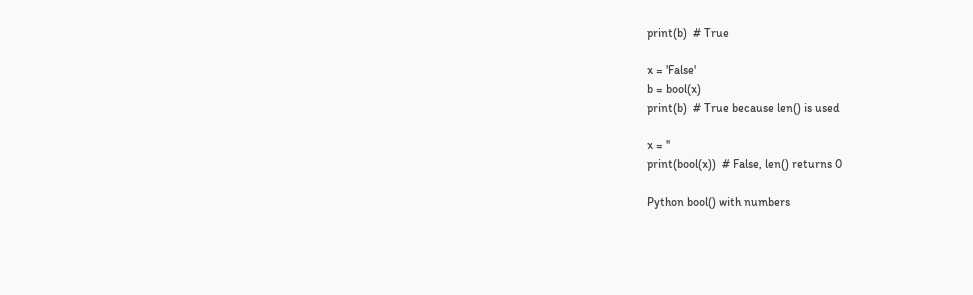print(b)  # True

x = 'False'
b = bool(x)
print(b)  # True because len() is used

x = ''
print(bool(x))  # False, len() returns 0

Python bool() with numbers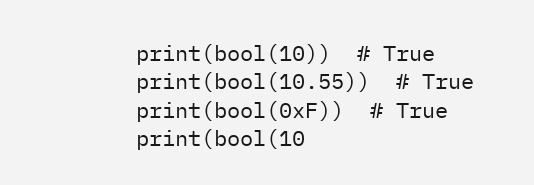print(bool(10))  # True
print(bool(10.55))  # True
print(bool(0xF))  # True
print(bool(10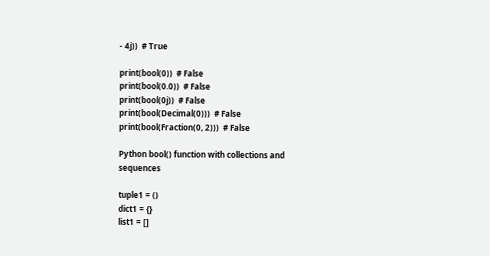- 4j))  # True

print(bool(0))  # False
print(bool(0.0))  # False
print(bool(0j))  # False
print(bool(Decimal(0)))  # False
print(bool(Fraction(0, 2)))  # False

Python bool() function with collections and sequences

tuple1 = ()
dict1 = {}
list1 = []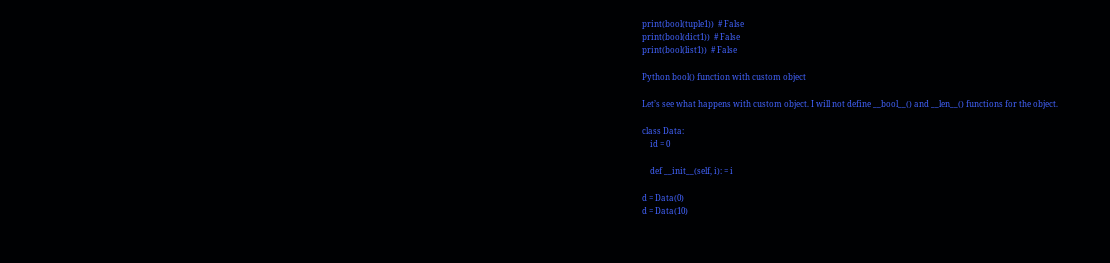print(bool(tuple1))  # False
print(bool(dict1))  # False
print(bool(list1))  # False

Python bool() function with custom object

Let’s see what happens with custom object. I will not define __bool__() and __len__() functions for the object.

class Data:
    id = 0

    def __init__(self, i): = i

d = Data(0)
d = Data(10)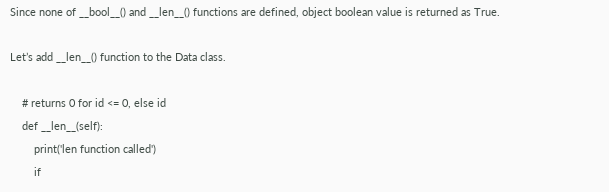Since none of __bool__() and __len__() functions are defined, object boolean value is returned as True.

Let’s add __len__() function to the Data class.

    # returns 0 for id <= 0, else id
    def __len__(self):
        print('len function called')
        if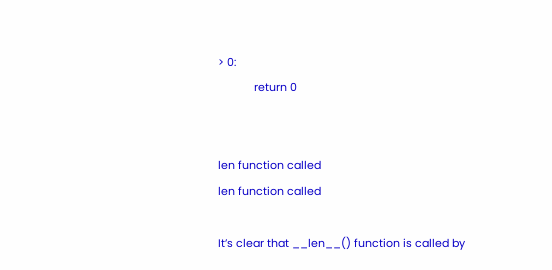> 0:
            return 0


len function called
len function called

It’s clear that __len__() function is called by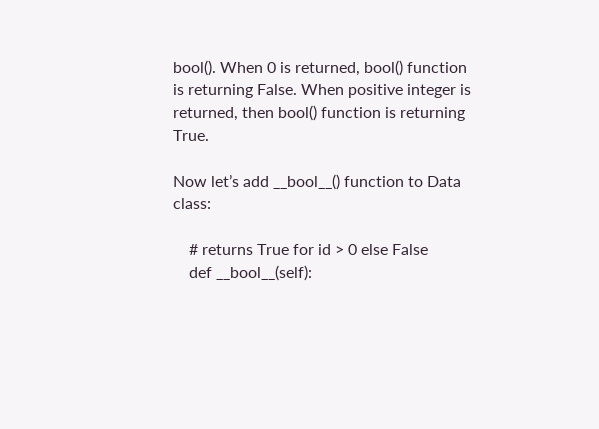bool(). When 0 is returned, bool() function is returning False. When positive integer is returned, then bool() function is returning True.

Now let’s add __bool__() function to Data class:

    # returns True for id > 0 else False
    def __bool__(self):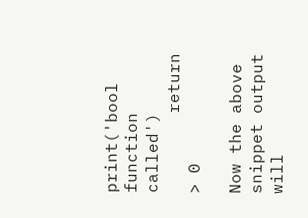print('bool function called')
        return > 0

Now the above snippet output will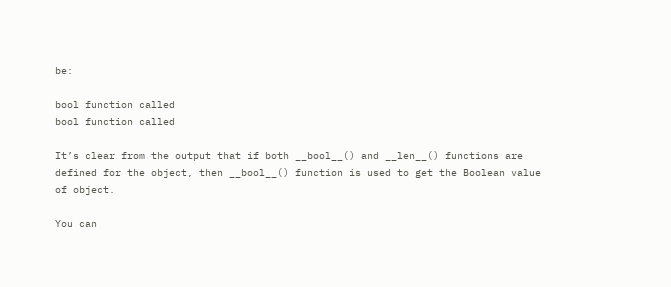be:

bool function called
bool function called

It’s clear from the output that if both __bool__() and __len__() functions are defined for the object, then __bool__() function is used to get the Boolean value of object.

You can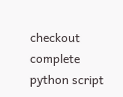checkout complete python script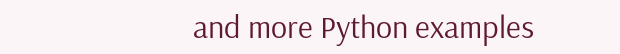and more Python examples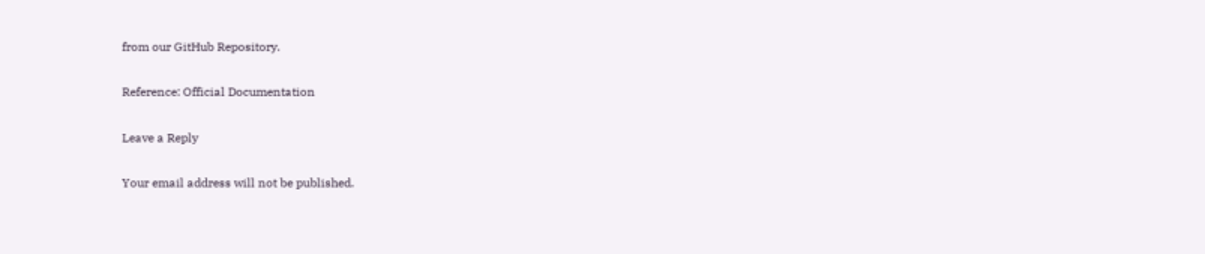from our GitHub Repository.

Reference: Official Documentation

Leave a Reply

Your email address will not be published.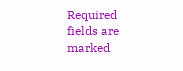Required fields are marked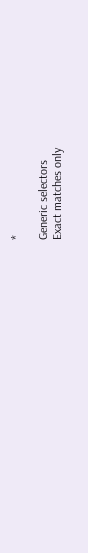*

Generic selectors
Exact matches only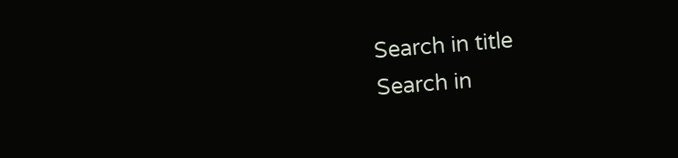Search in title
Search in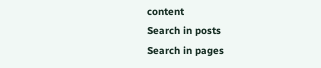content
Search in posts
Search in pages